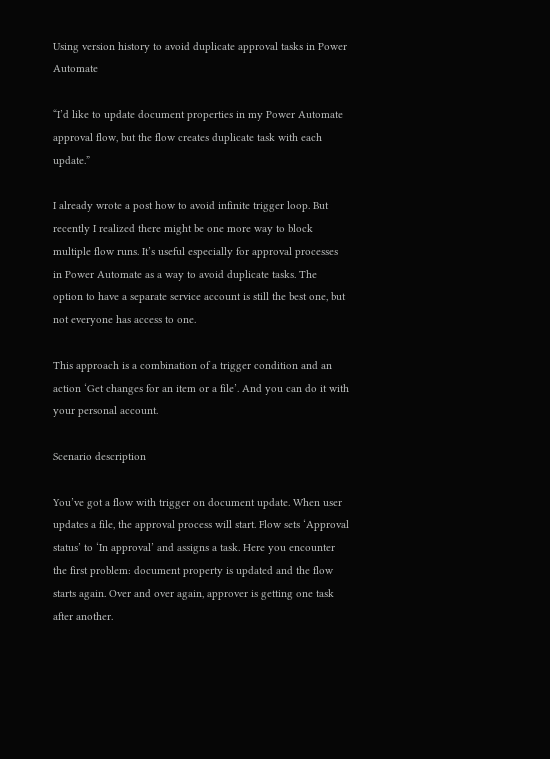Using version history to avoid duplicate approval tasks in Power Automate

“I’d like to update document properties in my Power Automate approval flow, but the flow creates duplicate task with each update.”

I already wrote a post how to avoid infinite trigger loop. But recently I realized there might be one more way to block multiple flow runs. It’s useful especially for approval processes in Power Automate as a way to avoid duplicate tasks. The option to have a separate service account is still the best one, but not everyone has access to one.

This approach is a combination of a trigger condition and an action ‘Get changes for an item or a file’. And you can do it with your personal account.

Scenario description

You’ve got a flow with trigger on document update. When user updates a file, the approval process will start. Flow sets ‘Approval status’ to ‘In approval’ and assigns a task. Here you encounter the first problem: document property is updated and the flow starts again. Over and over again, approver is getting one task after another.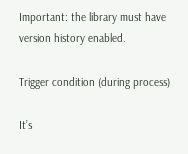Important: the library must have version history enabled.

Trigger condition (during process)

It’s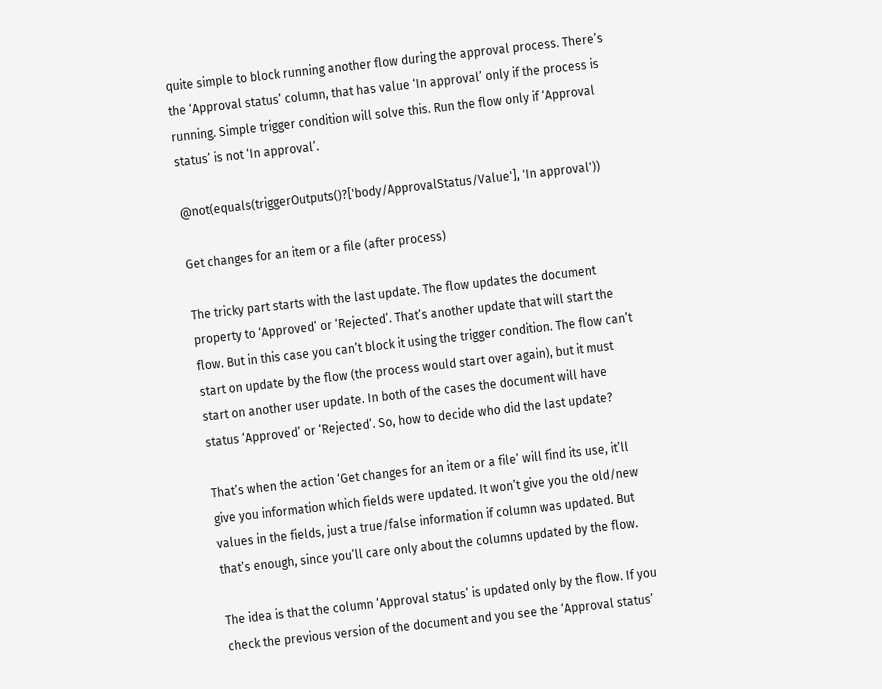quite simple to block running another flow during the approval process. There’s the ‘Approval status’ column, that has value ‘In approval’ only if the process is running. Simple trigger condition will solve this. Run the flow only if ‘Approval status’ is not ‘In approval’.

@not(equals(triggerOutputs()?['body/ApprovalStatus/Value'], 'In approval'))

Get changes for an item or a file (after process)

The tricky part starts with the last update. The flow updates the document property to ‘Approved’ or ‘Rejected’. That’s another update that will start the flow. But in this case you can’t block it using the trigger condition. The flow can’t start on update by the flow (the process would start over again), but it must start on another user update. In both of the cases the document will have status ‘Approved’ or ‘Rejected’. So, how to decide who did the last update?

That’s when the action ‘Get changes for an item or a file’ will find its use, it’ll give you information which fields were updated. It won’t give you the old/new values in the fields, just a true/false information if column was updated. But that’s enough, since you’ll care only about the columns updated by the flow.

The idea is that the column ‘Approval status’ is updated only by the flow. If you check the previous version of the document and you see the ‘Approval status’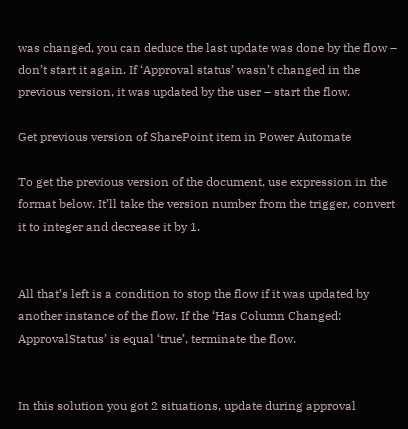was changed, you can deduce the last update was done by the flow – don’t start it again. If ‘Approval status’ wasn’t changed in the previous version, it was updated by the user – start the flow.

Get previous version of SharePoint item in Power Automate

To get the previous version of the document, use expression in the format below. It’ll take the version number from the trigger, convert it to integer and decrease it by 1.


All that’s left is a condition to stop the flow if it was updated by another instance of the flow. If the ‘Has Column Changed: ApprovalStatus’ is equal ‘true’, terminate the flow.


In this solution you got 2 situations, update during approval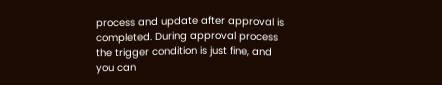process and update after approval is completed. During approval process the trigger condition is just fine, and you can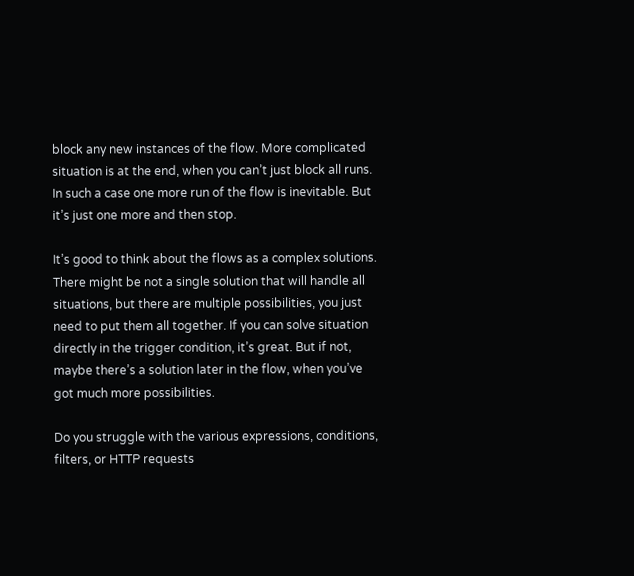block any new instances of the flow. More complicated situation is at the end, when you can’t just block all runs. In such a case one more run of the flow is inevitable. But it’s just one more and then stop.

It’s good to think about the flows as a complex solutions. There might be not a single solution that will handle all situations, but there are multiple possibilities, you just need to put them all together. If you can solve situation directly in the trigger condition, it’s great. But if not, maybe there’s a solution later in the flow, when you’ve got much more possibilities.

Do you struggle with the various expressions, conditions, filters, or HTTP requests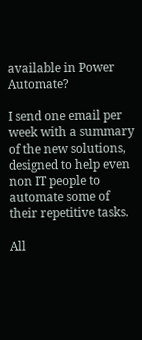available in Power Automate?

I send one email per week with a summary of the new solutions, designed to help even non IT people to automate some of their repetitive tasks.

All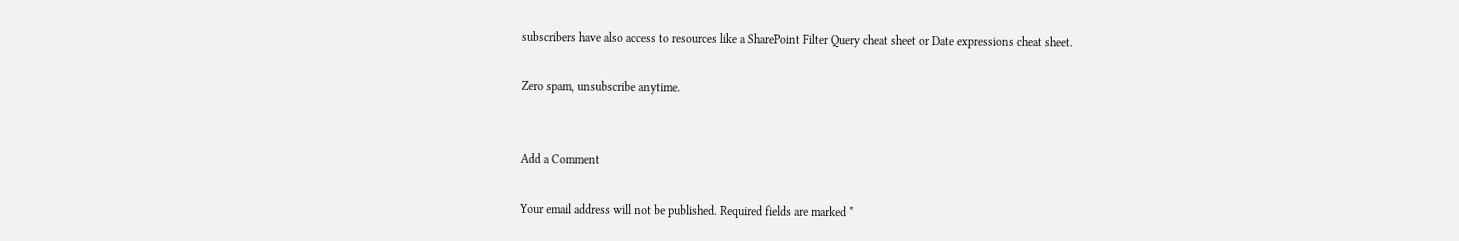subscribers have also access to resources like a SharePoint Filter Query cheat sheet or Date expressions cheat sheet.

Zero spam, unsubscribe anytime.


Add a Comment

Your email address will not be published. Required fields are marked *